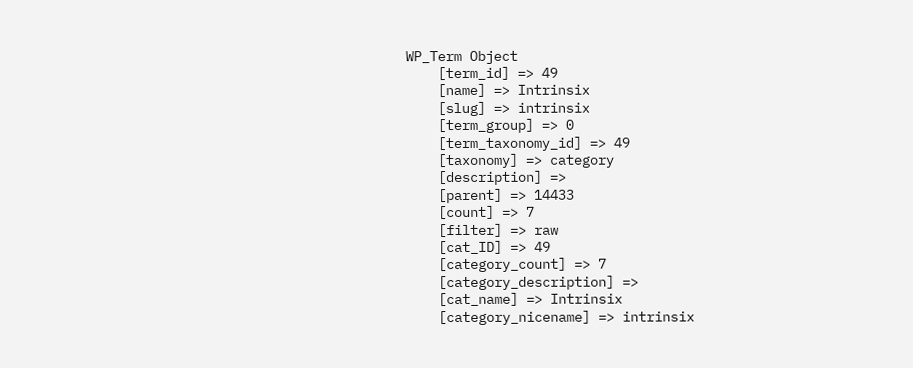WP_Term Object
    [term_id] => 49
    [name] => Intrinsix
    [slug] => intrinsix
    [term_group] => 0
    [term_taxonomy_id] => 49
    [taxonomy] => category
    [description] =>
    [parent] => 14433
    [count] => 7
    [filter] => raw
    [cat_ID] => 49
    [category_count] => 7
    [category_description] =>
    [cat_name] => Intrinsix
    [category_nicename] => intrinsix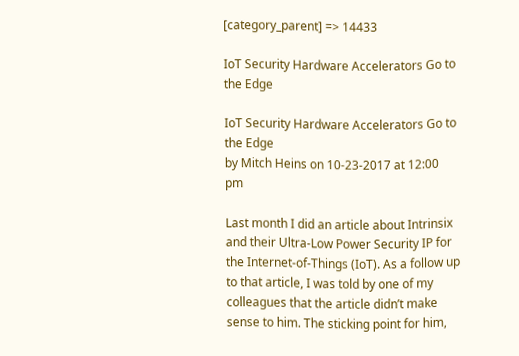[category_parent] => 14433

IoT Security Hardware Accelerators Go to the Edge

IoT Security Hardware Accelerators Go to the Edge
by Mitch Heins on 10-23-2017 at 12:00 pm

Last month I did an article about Intrinsix and their Ultra-Low Power Security IP for the Internet-of-Things (IoT). As a follow up to that article, I was told by one of my colleagues that the article didn’t make sense to him. The sticking point for him,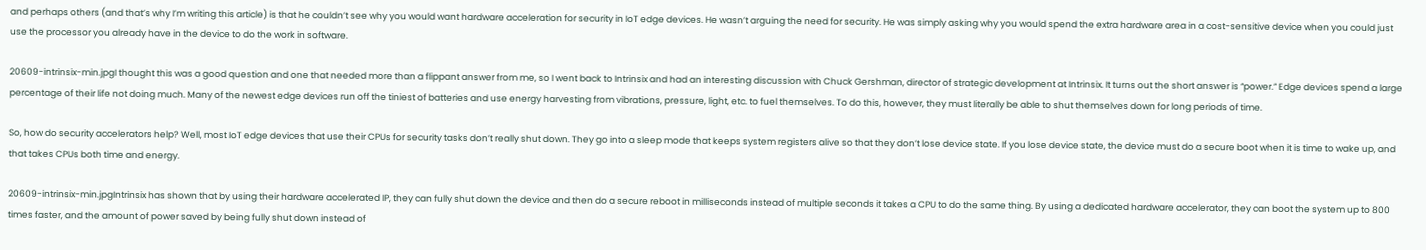and perhaps others (and that’s why I’m writing this article) is that he couldn’t see why you would want hardware acceleration for security in IoT edge devices. He wasn’t arguing the need for security. He was simply asking why you would spend the extra hardware area in a cost-sensitive device when you could just use the processor you already have in the device to do the work in software.

20609-intrinsix-min.jpgI thought this was a good question and one that needed more than a flippant answer from me, so I went back to Intrinsix and had an interesting discussion with Chuck Gershman, director of strategic development at Intrinsix. It turns out the short answer is “power.” Edge devices spend a large percentage of their life not doing much. Many of the newest edge devices run off the tiniest of batteries and use energy harvesting from vibrations, pressure, light, etc. to fuel themselves. To do this, however, they must literally be able to shut themselves down for long periods of time.

So, how do security accelerators help? Well, most IoT edge devices that use their CPUs for security tasks don’t really shut down. They go into a sleep mode that keeps system registers alive so that they don’t lose device state. If you lose device state, the device must do a secure boot when it is time to wake up, and that takes CPUs both time and energy.

20609-intrinsix-min.jpgIntrinsix has shown that by using their hardware accelerated IP, they can fully shut down the device and then do a secure reboot in milliseconds instead of multiple seconds it takes a CPU to do the same thing. By using a dedicated hardware accelerator, they can boot the system up to 800 times faster, and the amount of power saved by being fully shut down instead of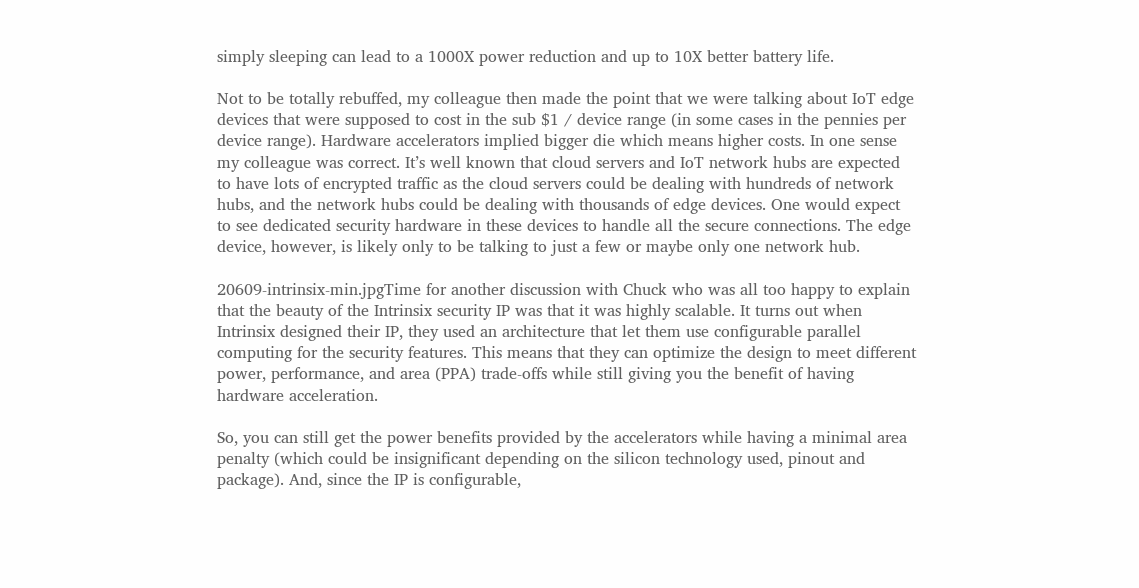simply sleeping can lead to a 1000X power reduction and up to 10X better battery life.

Not to be totally rebuffed, my colleague then made the point that we were talking about IoT edge devices that were supposed to cost in the sub $1 / device range (in some cases in the pennies per device range). Hardware accelerators implied bigger die which means higher costs. In one sense my colleague was correct. It’s well known that cloud servers and IoT network hubs are expected to have lots of encrypted traffic as the cloud servers could be dealing with hundreds of network hubs, and the network hubs could be dealing with thousands of edge devices. One would expect to see dedicated security hardware in these devices to handle all the secure connections. The edge device, however, is likely only to be talking to just a few or maybe only one network hub.

20609-intrinsix-min.jpgTime for another discussion with Chuck who was all too happy to explain that the beauty of the Intrinsix security IP was that it was highly scalable. It turns out when Intrinsix designed their IP, they used an architecture that let them use configurable parallel computing for the security features. This means that they can optimize the design to meet different power, performance, and area (PPA) trade-offs while still giving you the benefit of having hardware acceleration.

So, you can still get the power benefits provided by the accelerators while having a minimal area penalty (which could be insignificant depending on the silicon technology used, pinout and package). And, since the IP is configurable,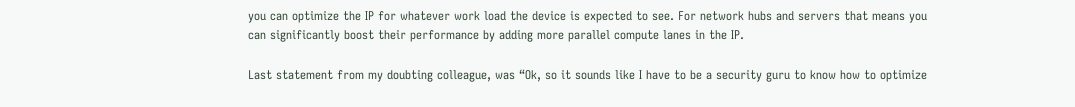you can optimize the IP for whatever work load the device is expected to see. For network hubs and servers that means you can significantly boost their performance by adding more parallel compute lanes in the IP.

Last statement from my doubting colleague, was “Ok, so it sounds like I have to be a security guru to know how to optimize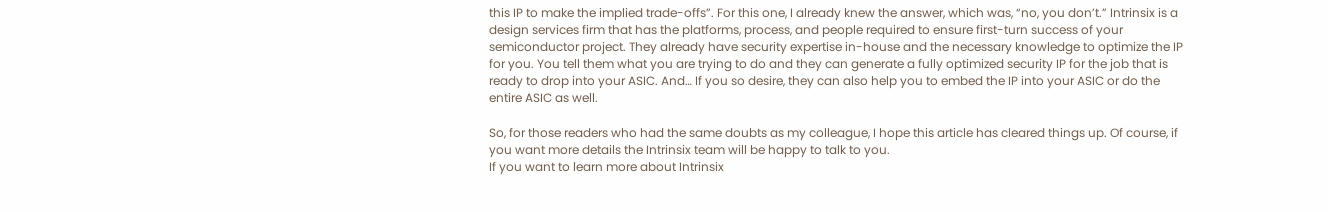this IP to make the implied trade-offs”. For this one, I already knew the answer, which was, “no, you don’t.” Intrinsix is a design services firm that has the platforms, process, and people required to ensure first-turn success of your semiconductor project. They already have security expertise in-house and the necessary knowledge to optimize the IP for you. You tell them what you are trying to do and they can generate a fully optimized security IP for the job that is ready to drop into your ASIC. And… If you so desire, they can also help you to embed the IP into your ASIC or do the entire ASIC as well.

So, for those readers who had the same doubts as my colleague, I hope this article has cleared things up. Of course, if you want more details the Intrinsix team will be happy to talk to you.
If you want to learn more about Intrinsix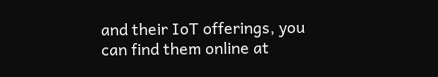and their IoT offerings, you can find them online at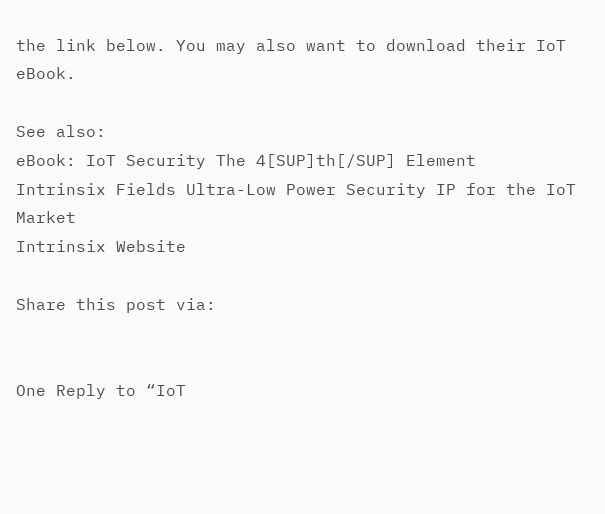the link below. You may also want to download their IoT eBook.

See also:
eBook: IoT Security The 4[SUP]th[/SUP] Element
Intrinsix Fields Ultra-Low Power Security IP for the IoT Market
Intrinsix Website

Share this post via:


One Reply to “IoT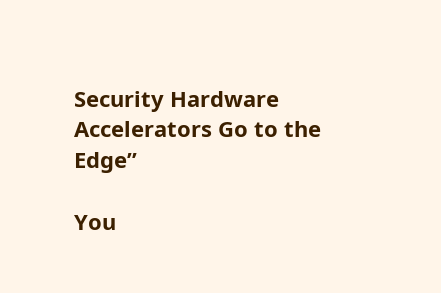Security Hardware Accelerators Go to the Edge”

You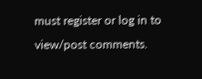must register or log in to view/post comments.